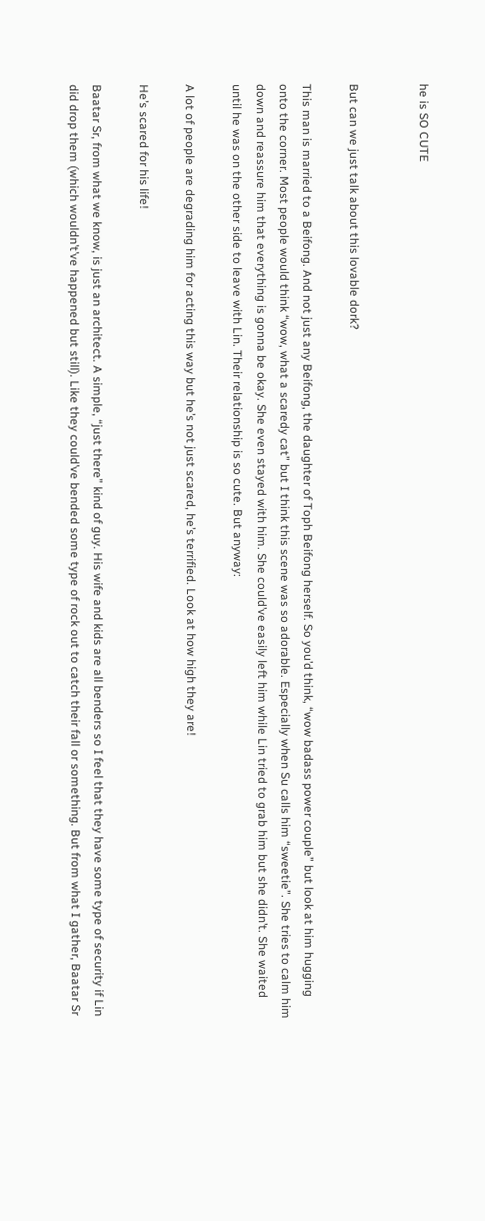he is SO CUTE


But can we just talk about this lovable dork?

This man is married to a Beifong. And not just any Beifong, the daughter of Toph Beifong herself. So you’d think, “wow badass power couple” but look at him hugging onto the corner. Most people would think “wow, what a scaredy cat” but I think this scene was so adorable. Especially when Su calls him “sweetie”. She tries to calm him down and reassure him that everything is gonna be okay. She even stayed with him. She could’ve easily left him while Lin tried to grab him but she didn’t. She waited until he was on the other side to leave with Lin. Their relationship is so cute. But anyway:

A lot of people are degrading him for acting this way but he’s not just scared, he’s terrified. Look at how high they are!

He’s scared for his life!

Baatar Sr, from what we know, is just an architect. A simple, “just there” kind of guy. His wife and kids are all benders so I feel that they have some type of security if Lin did drop them (which wouldn’t’ve happened but still). Like they could’ve bended some type of rock out to catch their fall or something. But from what I gather, Baatar Sr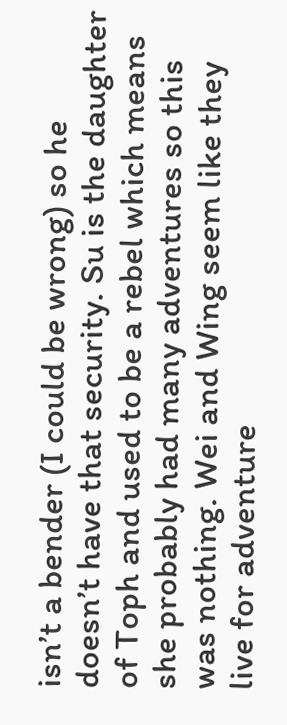isn’t a bender (I could be wrong) so he doesn’t have that security. Su is the daughter of Toph and used to be a rebel which means she probably had many adventures so this was nothing. Wei and Wing seem like they live for adventure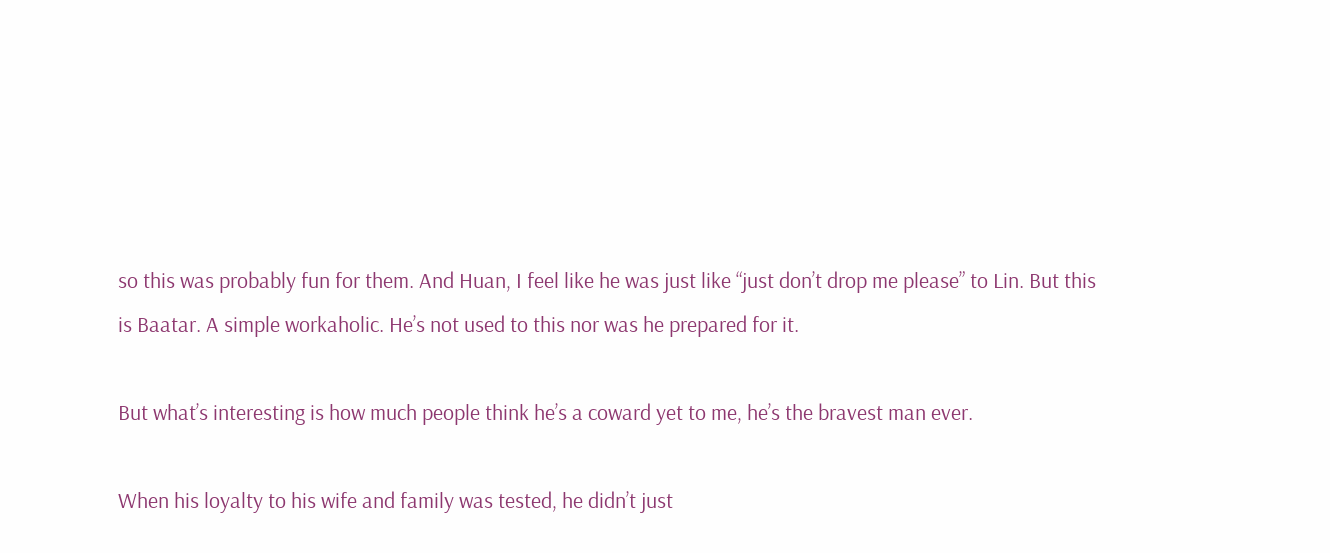so this was probably fun for them. And Huan, I feel like he was just like “just don’t drop me please” to Lin. But this is Baatar. A simple workaholic. He’s not used to this nor was he prepared for it.

But what’s interesting is how much people think he’s a coward yet to me, he’s the bravest man ever.

When his loyalty to his wife and family was tested, he didn’t just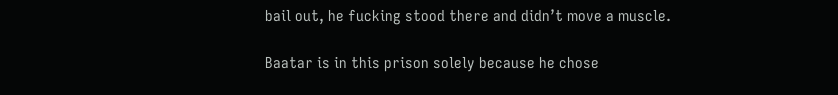bail out, he fucking stood there and didn’t move a muscle.

Baatar is in this prison solely because he chose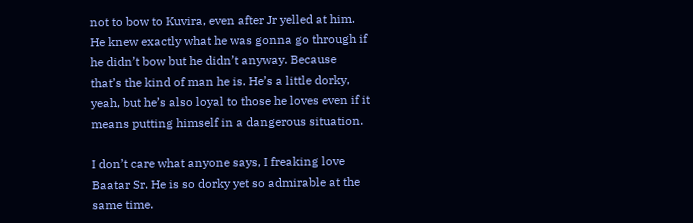not to bow to Kuvira, even after Jr yelled at him. He knew exactly what he was gonna go through if he didn’t bow but he didn’t anyway. Because that’s the kind of man he is. He’s a little dorky, yeah, but he’s also loyal to those he loves even if it means putting himself in a dangerous situation.

I don’t care what anyone says, I freaking love Baatar Sr. He is so dorky yet so admirable at the same time.